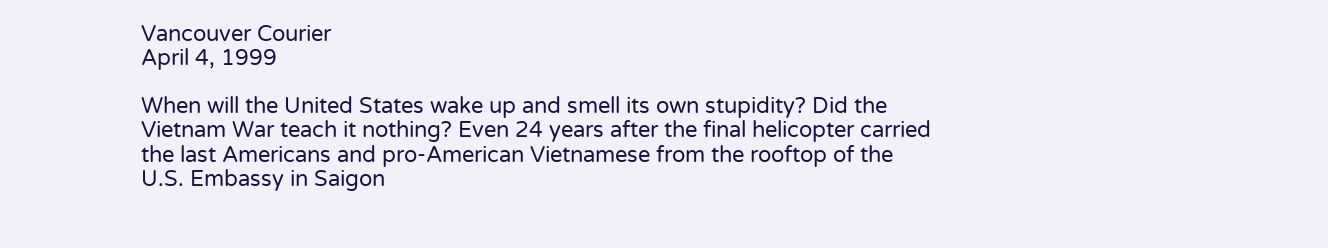Vancouver Courier
April 4, 1999

When will the United States wake up and smell its own stupidity? Did the Vietnam War teach it nothing? Even 24 years after the final helicopter carried the last Americans and pro-American Vietnamese from the rooftop of the U.S. Embassy in Saigon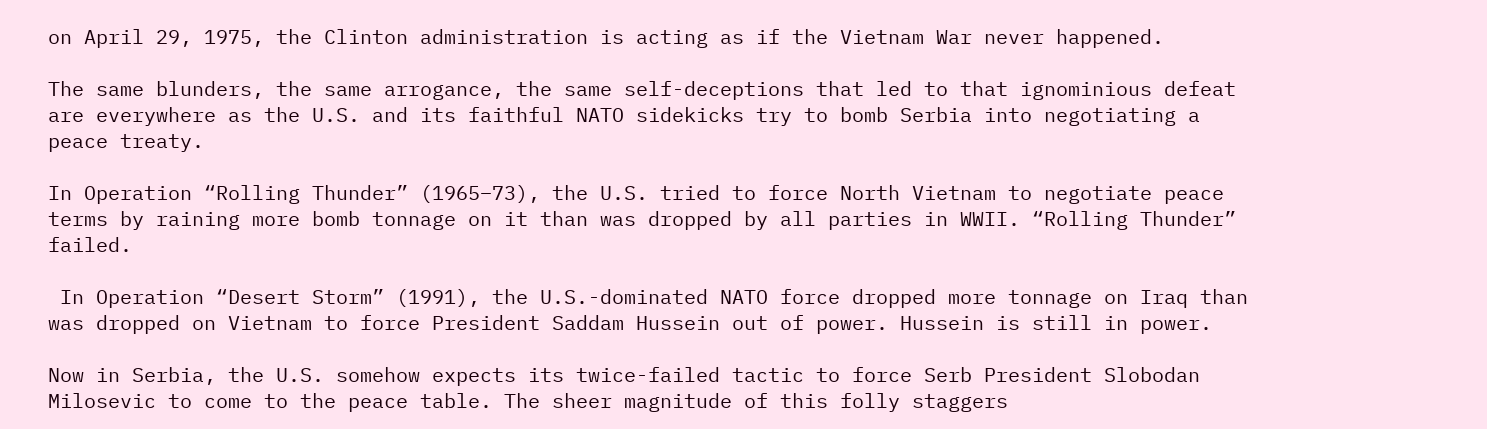on April 29, 1975, the Clinton administration is acting as if the Vietnam War never happened.

The same blunders, the same arrogance, the same self-deceptions that led to that ignominious defeat are everywhere as the U.S. and its faithful NATO sidekicks try to bomb Serbia into negotiating a peace treaty.

In Operation “Rolling Thunder” (1965–73), the U.S. tried to force North Vietnam to negotiate peace terms by raining more bomb tonnage on it than was dropped by all parties in WWII. “Rolling Thunder” failed.

 In Operation “Desert Storm” (1991), the U.S.-dominated NATO force dropped more tonnage on Iraq than was dropped on Vietnam to force President Saddam Hussein out of power. Hussein is still in power.

Now in Serbia, the U.S. somehow expects its twice-failed tactic to force Serb President Slobodan Milosevic to come to the peace table. The sheer magnitude of this folly staggers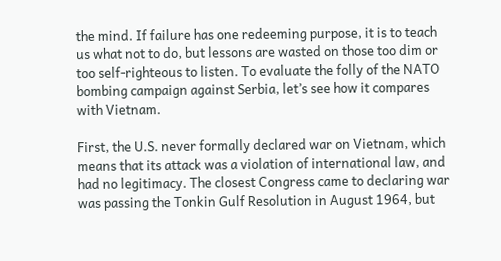the mind. If failure has one redeeming purpose, it is to teach us what not to do, but lessons are wasted on those too dim or too self-righteous to listen. To evaluate the folly of the NATO bombing campaign against Serbia, let’s see how it compares with Vietnam.

First, the U.S. never formally declared war on Vietnam, which means that its attack was a violation of international law, and had no legitimacy. The closest Congress came to declaring war was passing the Tonkin Gulf Resolution in August 1964, but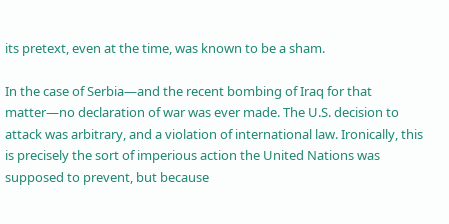its pretext, even at the time, was known to be a sham.

In the case of Serbia—and the recent bombing of Iraq for that matter—no declaration of war was ever made. The U.S. decision to attack was arbitrary, and a violation of international law. Ironically, this is precisely the sort of imperious action the United Nations was supposed to prevent, but because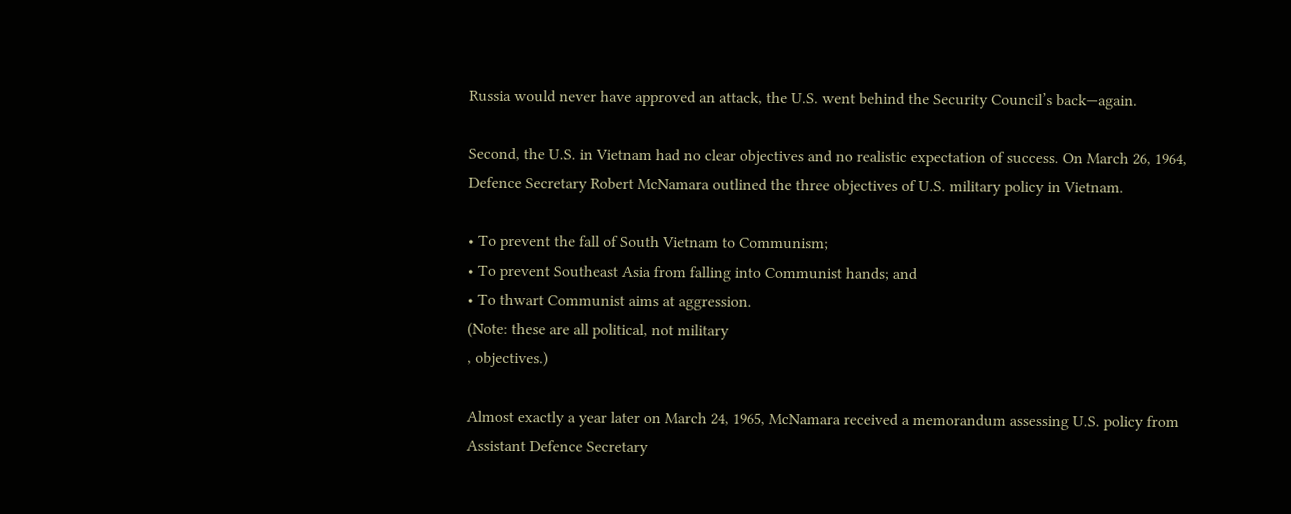Russia would never have approved an attack, the U.S. went behind the Security Council’s back—again.

Second, the U.S. in Vietnam had no clear objectives and no realistic expectation of success. On March 26, 1964, Defence Secretary Robert McNamara outlined the three objectives of U.S. military policy in Vietnam.

• To prevent the fall of South Vietnam to Communism;
• To prevent Southeast Asia from falling into Communist hands; and
• To thwart Communist aims at aggression.
(Note: these are all political, not military
, objectives.)

Almost exactly a year later on March 24, 1965, McNamara received a memorandum assessing U.S. policy from Assistant Defence Secretary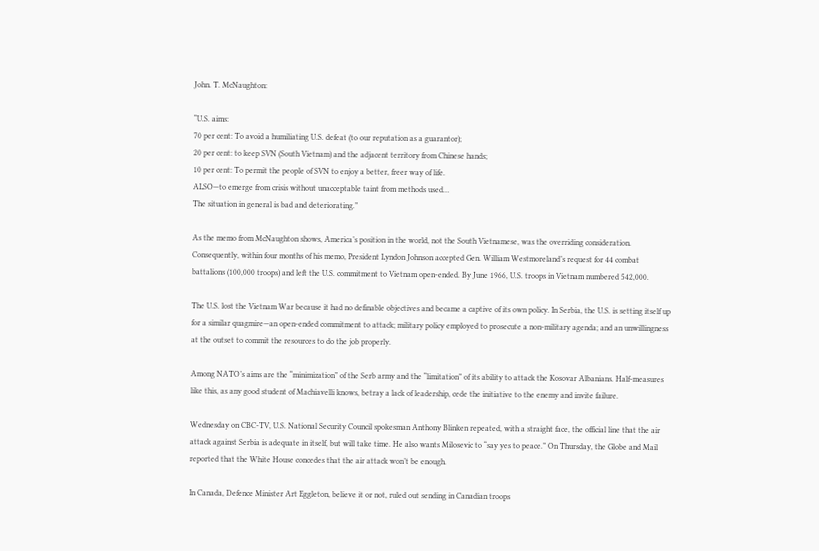John. T. McNaughton:

“U.S. aims:
70 per cent: To avoid a humiliating U.S. defeat (to our reputation as a guarantor);
20 per cent: to keep SVN (South Vietnam) and the adjacent territory from Chinese hands;
10 per cent: To permit the people of SVN to enjoy a better, freer way of life.
ALSO—to emerge from crisis without unacceptable taint from methods used…
The situation in general is bad and deteriorating.”

As the memo from McNaughton shows, America’s position in the world, not the South Vietnamese, was the overriding consideration. Consequently, within four months of his memo, President Lyndon Johnson accepted Gen. William Westmoreland’s request for 44 combat battalions (100,000 troops) and left the U.S. commitment to Vietnam open-ended. By June 1966, U.S. troops in Vietnam numbered 542,000.

The U.S. lost the Vietnam War because it had no definable objectives and became a captive of its own policy. In Serbia, the U.S. is setting itself up for a similar quagmire—an open-ended commitment to attack; military policy employed to prosecute a non-military agenda; and an unwillingness at the outset to commit the resources to do the job properly.

Among NATO’s aims are the “minimization” of the Serb army and the “limitation” of its ability to attack the Kosovar Albanians. Half-measures like this, as any good student of Machiavelli knows, betray a lack of leadership, cede the initiative to the enemy and invite failure.

Wednesday on CBC-TV, U.S. National Security Council spokesman Anthony Blinken repeated, with a straight face, the official line that the air attack against Serbia is adequate in itself, but will take time. He also wants Milosevic to “say yes to peace.” On Thursday, the Globe and Mail reported that the White House concedes that the air attack won’t be enough.

In Canada, Defence Minister Art Eggleton, believe it or not, ruled out sending in Canadian troops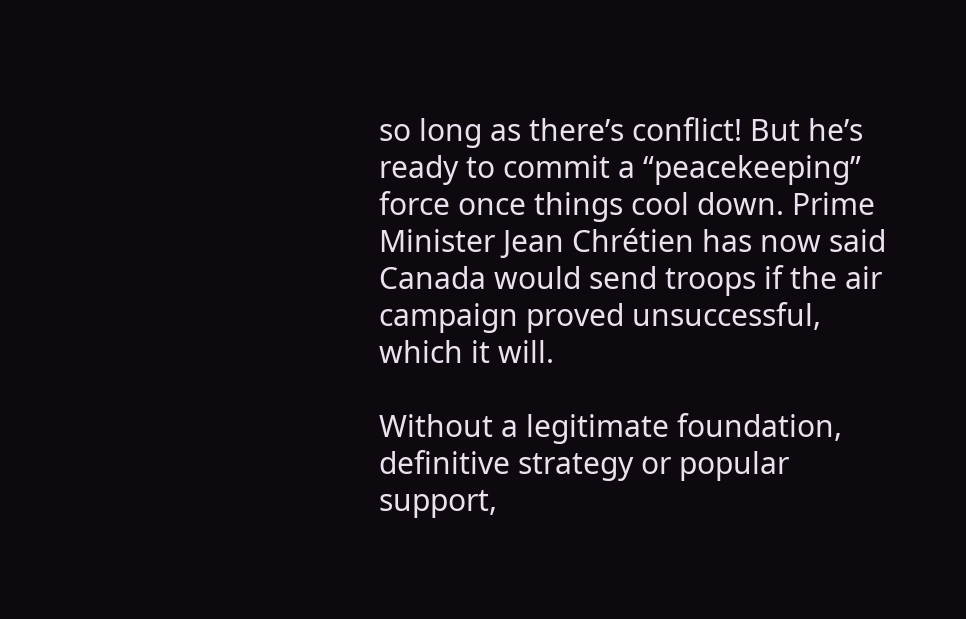so long as there’s conflict! But he’s ready to commit a “peacekeeping” force once things cool down. Prime Minister Jean Chrétien has now said Canada would send troops if the air campaign proved unsuccessful, which it will.

Without a legitimate foundation, definitive strategy or popular support,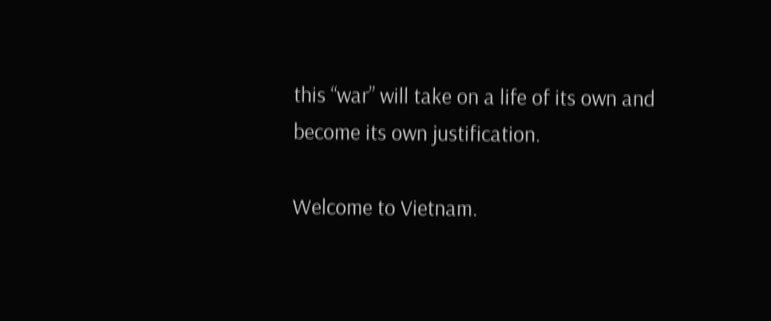this “war” will take on a life of its own and become its own justification.

Welcome to Vietnam.